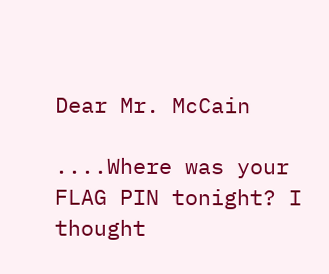Dear Mr. McCain

....Where was your FLAG PIN tonight? I thought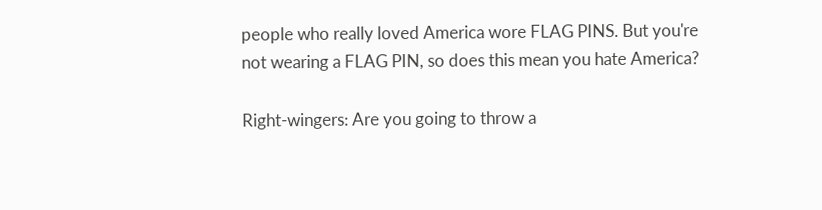people who really loved America wore FLAG PINS. But you're not wearing a FLAG PIN, so does this mean you hate America?

Right-wingers: Are you going to throw a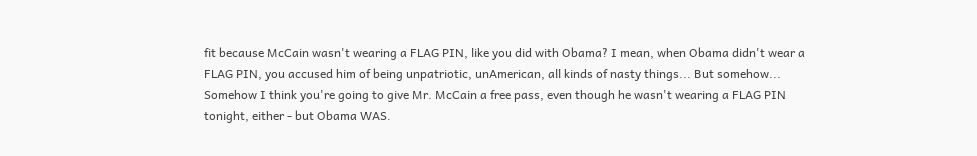fit because McCain wasn't wearing a FLAG PIN, like you did with Obama? I mean, when Obama didn't wear a FLAG PIN, you accused him of being unpatriotic, unAmerican, all kinds of nasty things... But somehow... Somehow I think you're going to give Mr. McCain a free pass, even though he wasn't wearing a FLAG PIN tonight, either - but Obama WAS.